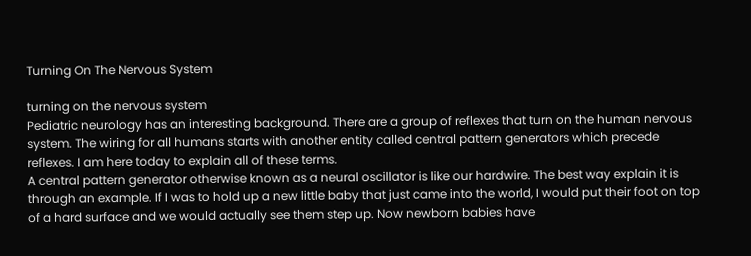Turning On The Nervous System

turning on the nervous system
Pediatric neurology has an interesting background. There are a group of reflexes that turn on the human nervous system. The wiring for all humans starts with another entity called central pattern generators which precede reflexes. I am here today to explain all of these terms.
A central pattern generator otherwise known as a neural oscillator is like our hardwire. The best way explain it is through an example. If I was to hold up a new little baby that just came into the world, I would put their foot on top of a hard surface and we would actually see them step up. Now newborn babies have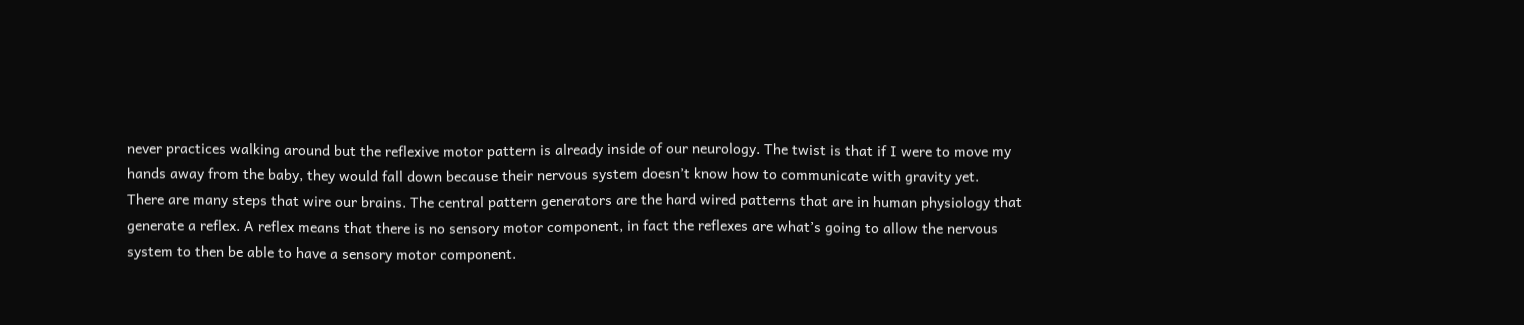never practices walking around but the reflexive motor pattern is already inside of our neurology. The twist is that if I were to move my hands away from the baby, they would fall down because their nervous system doesn’t know how to communicate with gravity yet.
There are many steps that wire our brains. The central pattern generators are the hard wired patterns that are in human physiology that generate a reflex. A reflex means that there is no sensory motor component, in fact the reflexes are what’s going to allow the nervous system to then be able to have a sensory motor component.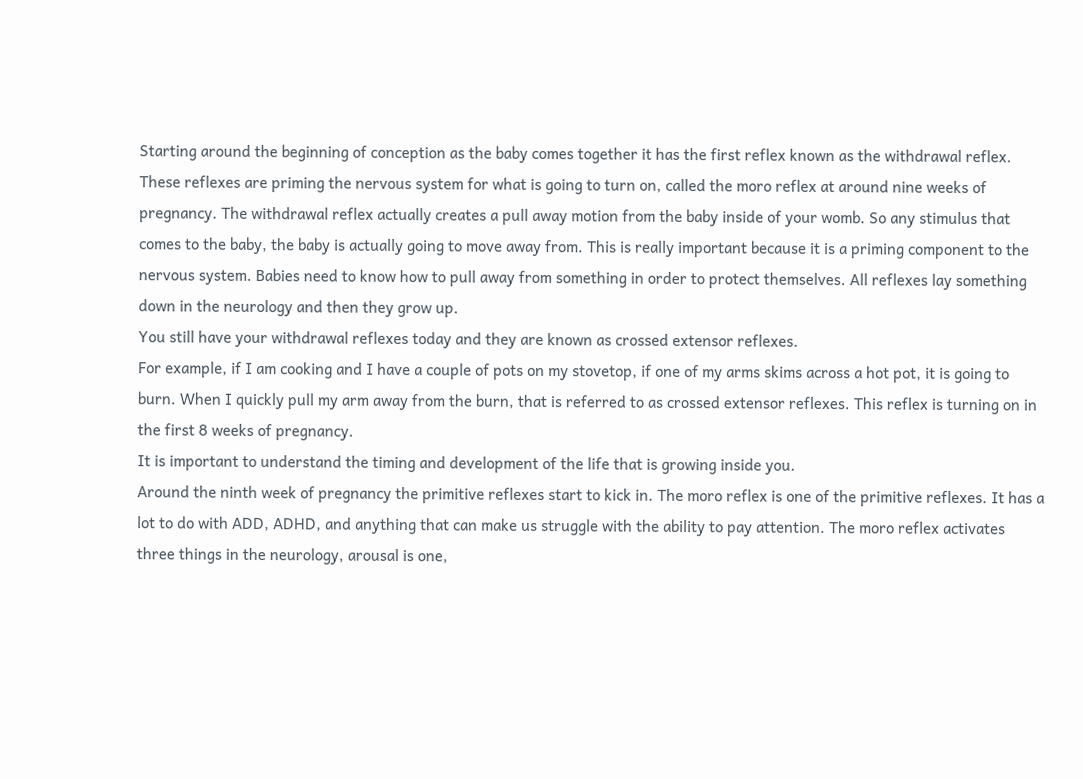Starting around the beginning of conception as the baby comes together it has the first reflex known as the withdrawal reflex. These reflexes are priming the nervous system for what is going to turn on, called the moro reflex at around nine weeks of pregnancy. The withdrawal reflex actually creates a pull away motion from the baby inside of your womb. So any stimulus that comes to the baby, the baby is actually going to move away from. This is really important because it is a priming component to the nervous system. Babies need to know how to pull away from something in order to protect themselves. All reflexes lay something down in the neurology and then they grow up.
You still have your withdrawal reflexes today and they are known as crossed extensor reflexes.
For example, if I am cooking and I have a couple of pots on my stovetop, if one of my arms skims across a hot pot, it is going to burn. When I quickly pull my arm away from the burn, that is referred to as crossed extensor reflexes. This reflex is turning on in the first 8 weeks of pregnancy.
It is important to understand the timing and development of the life that is growing inside you.
Around the ninth week of pregnancy the primitive reflexes start to kick in. The moro reflex is one of the primitive reflexes. It has a lot to do with ADD, ADHD, and anything that can make us struggle with the ability to pay attention. The moro reflex activates three things in the neurology, arousal is one,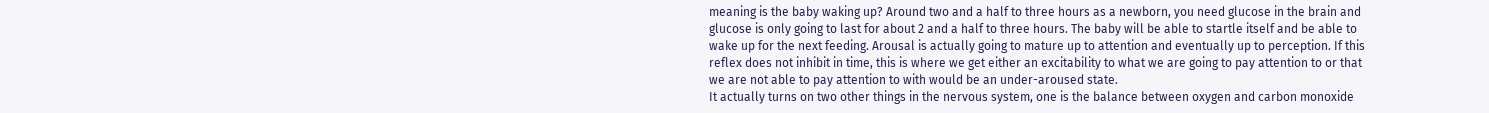meaning is the baby waking up? Around two and a half to three hours as a newborn, you need glucose in the brain and glucose is only going to last for about 2 and a half to three hours. The baby will be able to startle itself and be able to wake up for the next feeding. Arousal is actually going to mature up to attention and eventually up to perception. If this reflex does not inhibit in time, this is where we get either an excitability to what we are going to pay attention to or that we are not able to pay attention to with would be an under-aroused state.
It actually turns on two other things in the nervous system, one is the balance between oxygen and carbon monoxide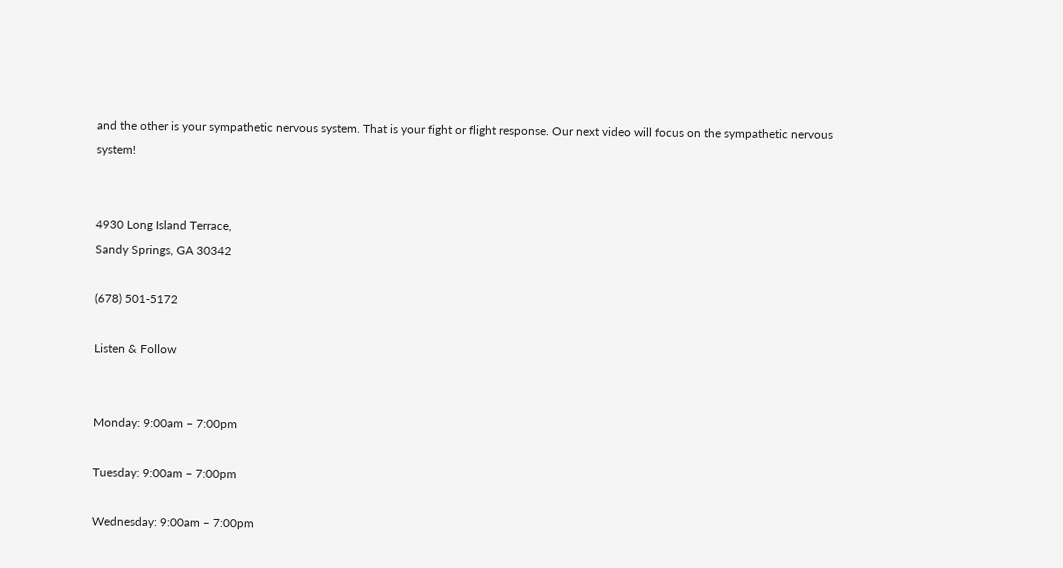and the other is your sympathetic nervous system. That is your fight or flight response. Our next video will focus on the sympathetic nervous system!


4930 Long Island Terrace,
Sandy Springs, GA 30342

(678) 501-5172

Listen & Follow


Monday: 9:00am – 7:00pm

Tuesday: 9:00am – 7:00pm

Wednesday: 9:00am – 7:00pm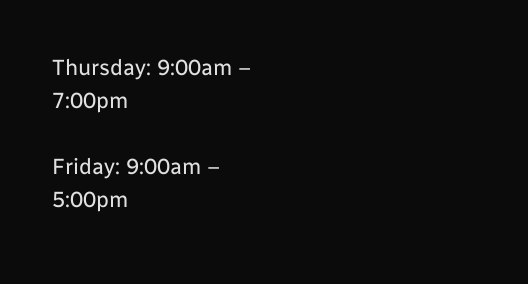Thursday: 9:00am – 7:00pm

Friday: 9:00am – 5:00pm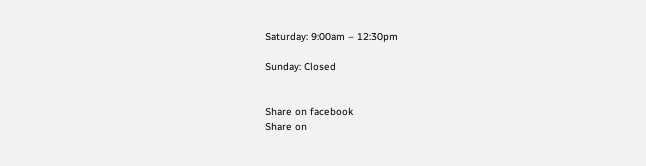Saturday: 9:00am – 12:30pm

Sunday: Closed


Share on facebook
Share on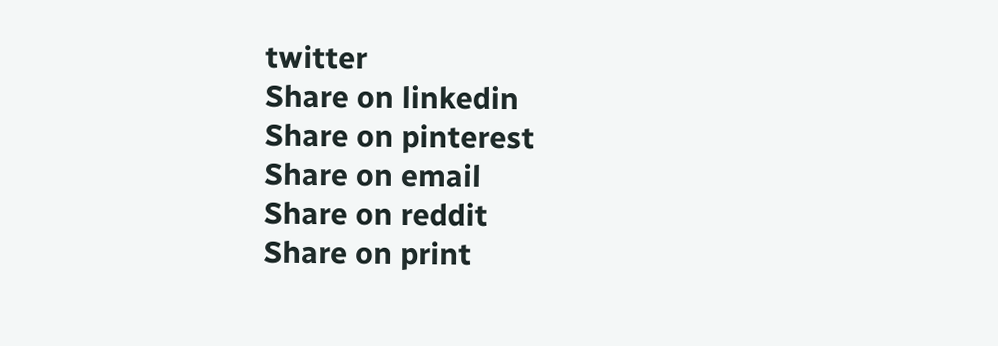twitter
Share on linkedin
Share on pinterest
Share on email
Share on reddit
Share on print